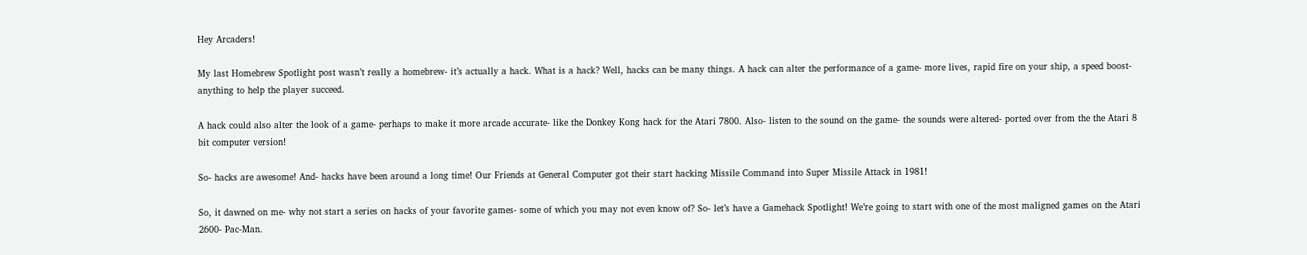Hey Arcaders!

My last Homebrew Spotlight post wasn’t really a homebrew- it’s actually a hack. What is a hack? Well, hacks can be many things. A hack can alter the performance of a game- more lives, rapid fire on your ship, a speed boost- anything to help the player succeed.

A hack could also alter the look of a game- perhaps to make it more arcade accurate- like the Donkey Kong hack for the Atari 7800. Also- listen to the sound on the game- the sounds were altered- ported over from the the Atari 8 bit computer version!

So- hacks are awesome! And- hacks have been around a long time! Our Friends at General Computer got their start hacking Missile Command into Super Missile Attack in 1981!

So, it dawned on me- why not start a series on hacks of your favorite games- some of which you may not even know of? So- let’s have a Gamehack Spotlight! We’re going to start with one of the most maligned games on the Atari 2600- Pac-Man.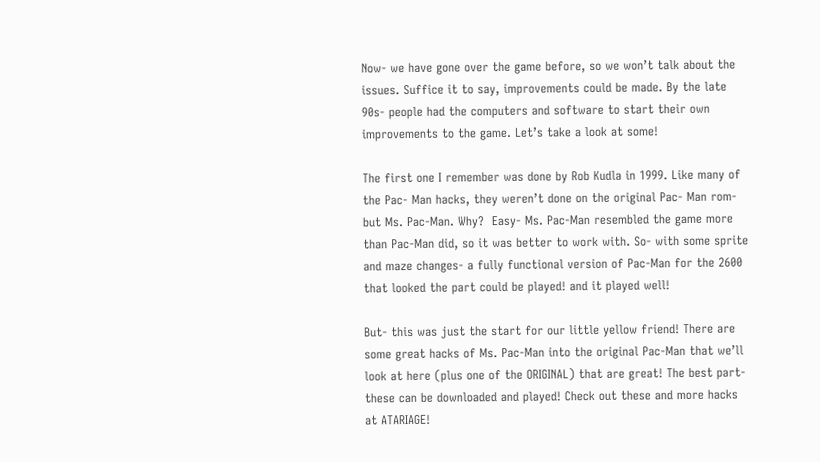Now- we have gone over the game before, so we won’t talk about the issues. Suffice it to say, improvements could be made. By the late 90s- people had the computers and software to start their own improvements to the game. Let’s take a look at some!

The first one I remember was done by Rob Kudla in 1999. Like many of the Pac- Man hacks, they weren’t done on the original Pac- Man rom- but Ms. Pac-Man. Why?  Easy- Ms. Pac-Man resembled the game more than Pac-Man did, so it was better to work with. So- with some sprite and maze changes- a fully functional version of Pac-Man for the 2600 that looked the part could be played! and it played well!

But- this was just the start for our little yellow friend! There are some great hacks of Ms. Pac-Man into the original Pac-Man that we’ll look at here (plus one of the ORIGINAL) that are great! The best part- these can be downloaded and played! Check out these and more hacks at ATARIAGE!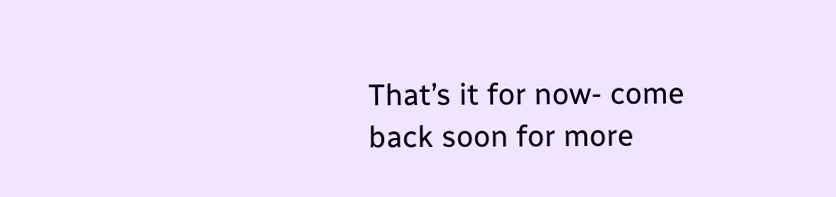That’s it for now- come back soon for more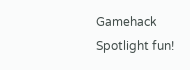Gamehack Spotlight fun!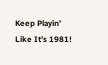Keep Playin’ Like It’s 1981!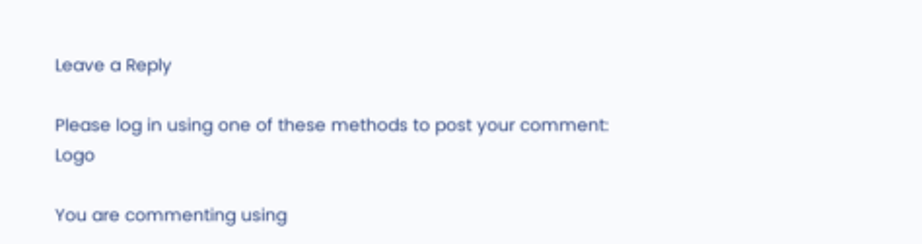Leave a Reply

Please log in using one of these methods to post your comment: Logo

You are commenting using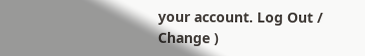your account. Log Out /  Change )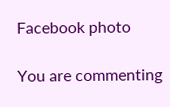Facebook photo

You are commenting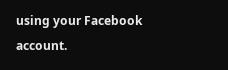using your Facebook account.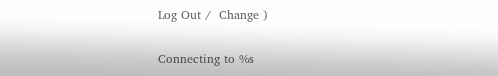Log Out /  Change )

Connecting to %s